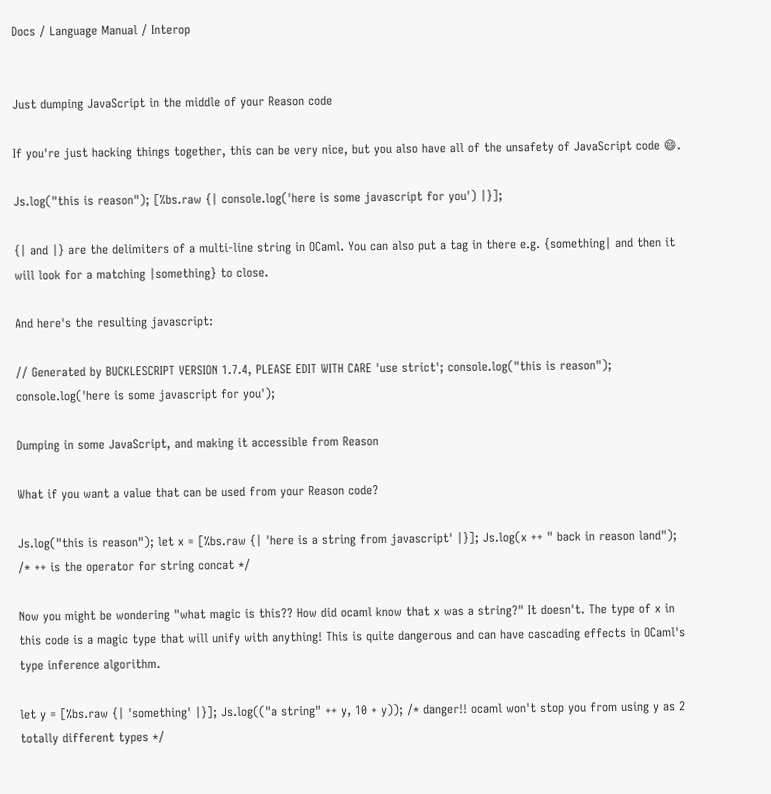Docs / Language Manual / Interop


Just dumping JavaScript in the middle of your Reason code

If you're just hacking things together, this can be very nice, but you also have all of the unsafety of JavaScript code 😄.

Js.log("this is reason"); [%bs.raw {| console.log('here is some javascript for you') |}];

{| and |} are the delimiters of a multi-line string in OCaml. You can also put a tag in there e.g. {something| and then it will look for a matching |something} to close.

And here's the resulting javascript:

// Generated by BUCKLESCRIPT VERSION 1.7.4, PLEASE EDIT WITH CARE 'use strict'; console.log("this is reason"); console.log('here is some javascript for you');

Dumping in some JavaScript, and making it accessible from Reason

What if you want a value that can be used from your Reason code?

Js.log("this is reason"); let x = [%bs.raw {| 'here is a string from javascript' |}]; Js.log(x ++ " back in reason land"); /* ++ is the operator for string concat */

Now you might be wondering "what magic is this?? How did ocaml know that x was a string?" It doesn't. The type of x in this code is a magic type that will unify with anything! This is quite dangerous and can have cascading effects in OCaml's type inference algorithm.

let y = [%bs.raw {| 'something' |}]; Js.log(("a string" ++ y, 10 + y)); /* danger!! ocaml won't stop you from using y as 2 totally different types */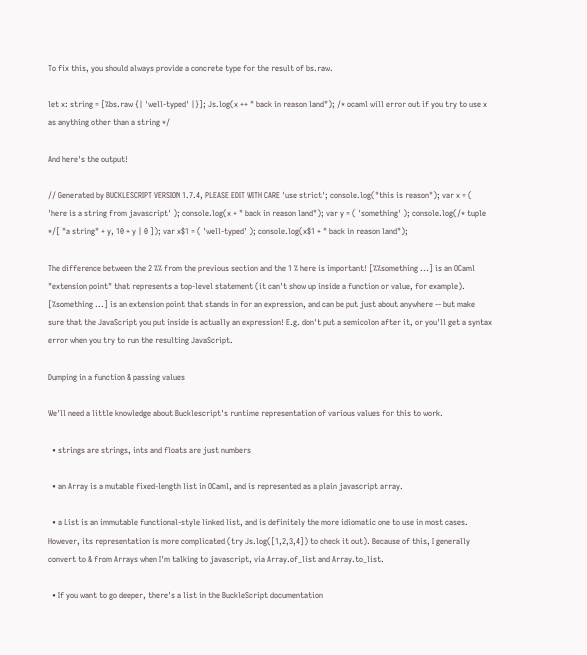To fix this, you should always provide a concrete type for the result of bs.raw.

let x: string = [%bs.raw {| 'well-typed' |}]; Js.log(x ++ " back in reason land"); /* ocaml will error out if you try to use x as anything other than a string */

And here's the output!

// Generated by BUCKLESCRIPT VERSION 1.7.4, PLEASE EDIT WITH CARE 'use strict'; console.log("this is reason"); var x = ( 'here is a string from javascript' ); console.log(x + " back in reason land"); var y = ( 'something' ); console.log(/* tuple */[ "a string" + y, 10 + y | 0 ]); var x$1 = ( 'well-typed' ); console.log(x$1 + " back in reason land");

The difference between the 2 %% from the previous section and the 1 % here is important! [%%something ...] is an OCaml "extension point" that represents a top-level statement (it can't show up inside a function or value, for example). [%something ...] is an extension point that stands in for an expression, and can be put just about anywhere -- but make sure that the JavaScript you put inside is actually an expression! E.g. don't put a semicolon after it, or you'll get a syntax error when you try to run the resulting JavaScript.

Dumping in a function & passing values

We'll need a little knowledge about Bucklescript's runtime representation of various values for this to work.

  • strings are strings, ints and floats are just numbers

  • an Array is a mutable fixed-length list in OCaml, and is represented as a plain javascript array.

  • a List is an immutable functional-style linked list, and is definitely the more idiomatic one to use in most cases. However, its representation is more complicated (try Js.log([1,2,3,4]) to check it out). Because of this, I generally convert to & from Arrays when I'm talking to javascript, via Array.of_list and Array.to_list.

  • If you want to go deeper, there's a list in the BuckleScript documentation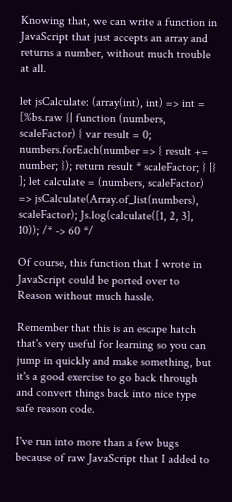Knowing that, we can write a function in JavaScript that just accepts an array and returns a number, without much trouble at all.

let jsCalculate: (array(int), int) => int = [%bs.raw {| function (numbers, scaleFactor) { var result = 0; numbers.forEach(number => { result += number; }); return result * scaleFactor; } |} ]; let calculate = (numbers, scaleFactor) => jsCalculate(Array.of_list(numbers), scaleFactor); Js.log(calculate([1, 2, 3], 10)); /* -> 60 */

Of course, this function that I wrote in JavaScript could be ported over to Reason without much hassle.

Remember that this is an escape hatch that's very useful for learning so you can jump in quickly and make something, but it's a good exercise to go back through and convert things back into nice type safe reason code.

I've run into more than a few bugs because of raw JavaScript that I added to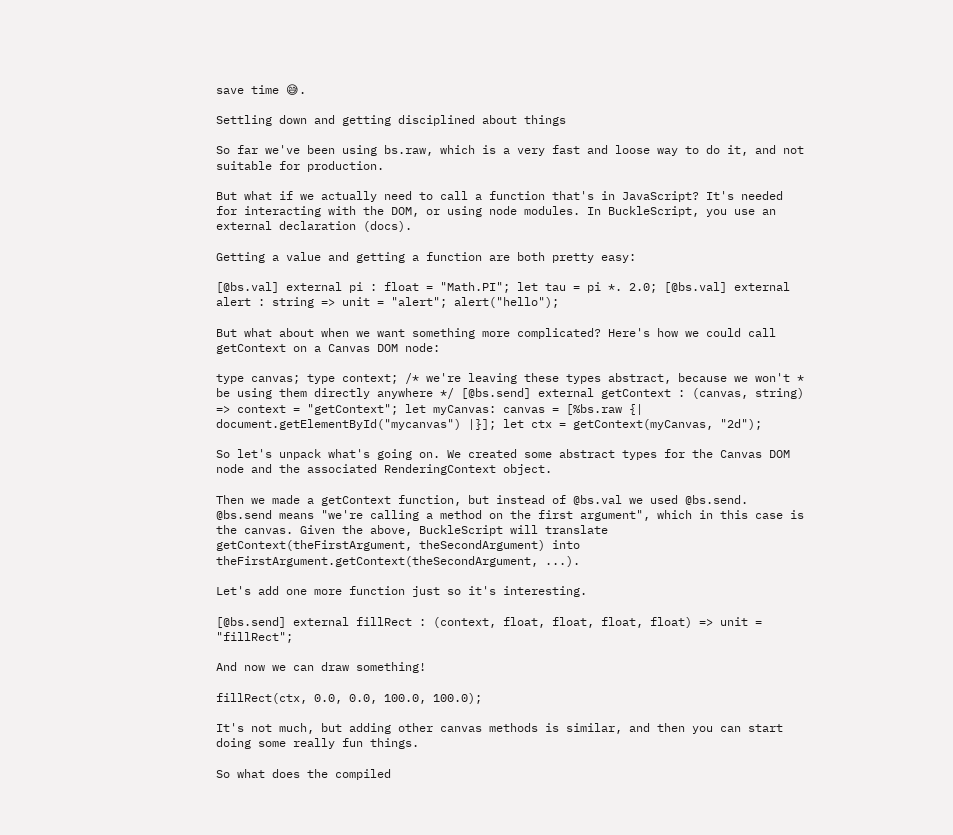save time 😅.

Settling down and getting disciplined about things

So far we've been using bs.raw, which is a very fast and loose way to do it, and not suitable for production.

But what if we actually need to call a function that's in JavaScript? It's needed for interacting with the DOM, or using node modules. In BuckleScript, you use an external declaration (docs).

Getting a value and getting a function are both pretty easy:

[@bs.val] external pi : float = "Math.PI"; let tau = pi *. 2.0; [@bs.val] external alert : string => unit = "alert"; alert("hello");

But what about when we want something more complicated? Here's how we could call getContext on a Canvas DOM node:

type canvas; type context; /* we're leaving these types abstract, because we won't * be using them directly anywhere */ [@bs.send] external getContext : (canvas, string) => context = "getContext"; let myCanvas: canvas = [%bs.raw {| document.getElementById("mycanvas") |}]; let ctx = getContext(myCanvas, "2d");

So let's unpack what's going on. We created some abstract types for the Canvas DOM node and the associated RenderingContext object.

Then we made a getContext function, but instead of @bs.val we used @bs.send. @bs.send means "we're calling a method on the first argument", which in this case is the canvas. Given the above, BuckleScript will translate getContext(theFirstArgument, theSecondArgument) into theFirstArgument.getContext(theSecondArgument, ...).

Let's add one more function just so it's interesting.

[@bs.send] external fillRect : (context, float, float, float, float) => unit = "fillRect";

And now we can draw something!

fillRect(ctx, 0.0, 0.0, 100.0, 100.0);

It's not much, but adding other canvas methods is similar, and then you can start doing some really fun things.

So what does the compiled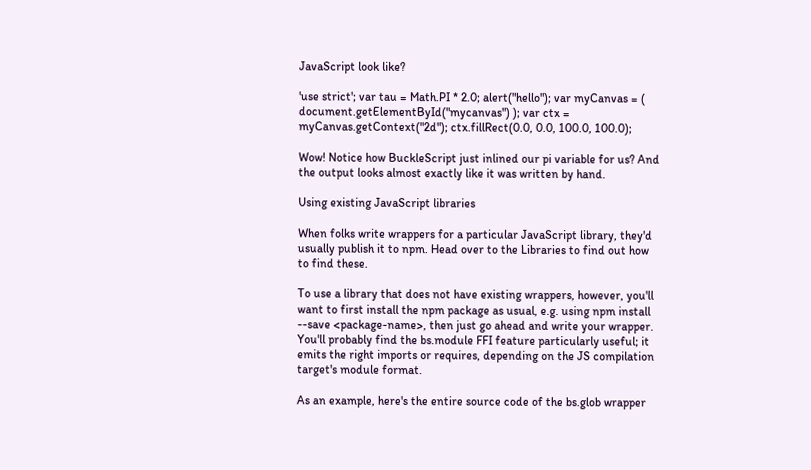JavaScript look like?

'use strict'; var tau = Math.PI * 2.0; alert("hello"); var myCanvas = ( document.getElementById("mycanvas") ); var ctx = myCanvas.getContext("2d"); ctx.fillRect(0.0, 0.0, 100.0, 100.0);

Wow! Notice how BuckleScript just inlined our pi variable for us? And the output looks almost exactly like it was written by hand.

Using existing JavaScript libraries

When folks write wrappers for a particular JavaScript library, they'd usually publish it to npm. Head over to the Libraries to find out how to find these.

To use a library that does not have existing wrappers, however, you'll want to first install the npm package as usual, e.g. using npm install --save <package-name>, then just go ahead and write your wrapper. You'll probably find the bs.module FFI feature particularly useful; it emits the right imports or requires, depending on the JS compilation target's module format.

As an example, here's the entire source code of the bs.glob wrapper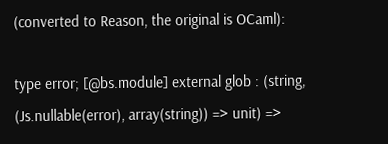(converted to Reason, the original is OCaml):

type error; [@bs.module] external glob : (string, (Js.nullable(error), array(string)) => unit) =>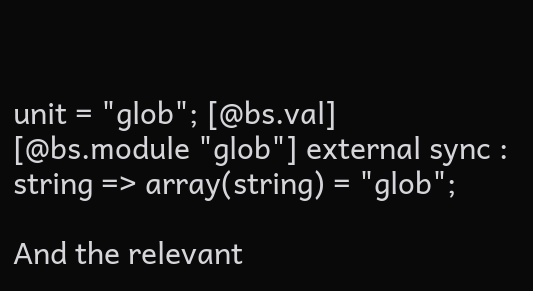unit = "glob"; [@bs.val] [@bs.module "glob"] external sync : string => array(string) = "glob";

And the relevant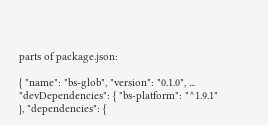parts of package.json:

{ "name": "bs-glob", "version": "0.1.0", ... "devDependencies": { "bs-platform": "^1.9.1" }, "dependencies": {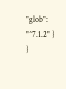"glob": "^7.1.2" } }